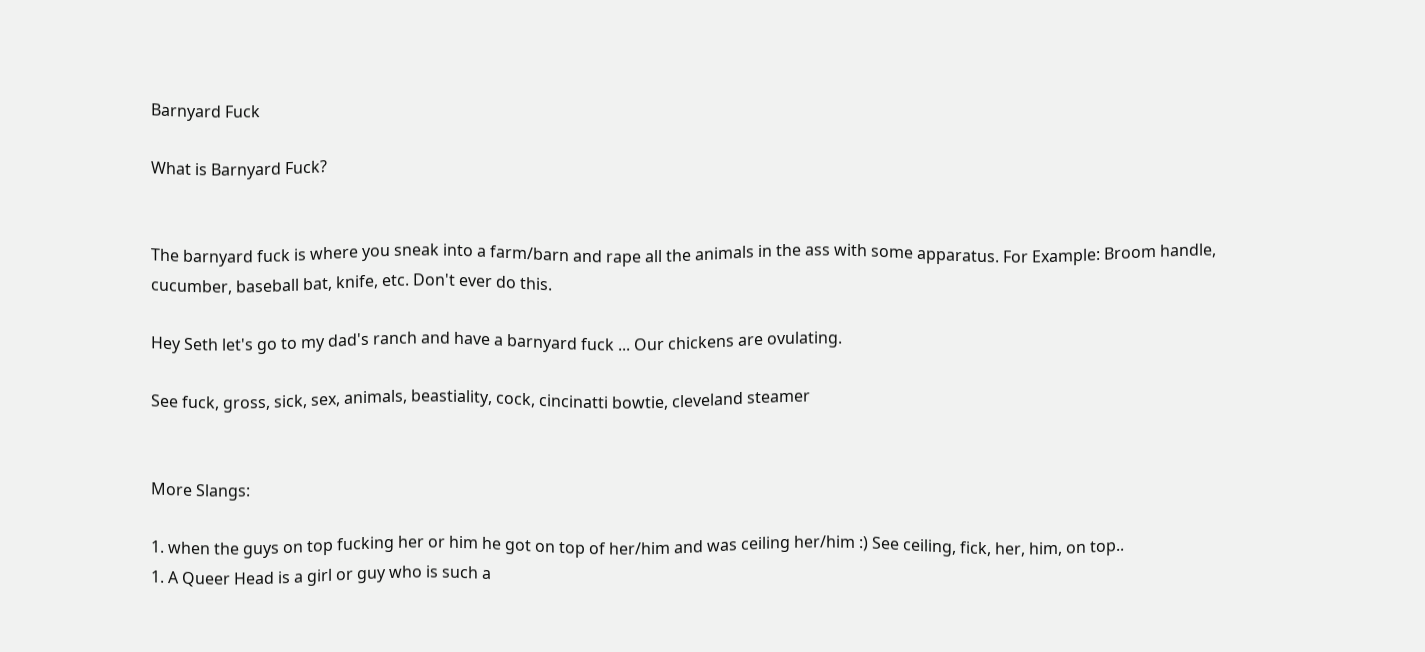Barnyard Fuck

What is Barnyard Fuck?


The barnyard fuck is where you sneak into a farm/barn and rape all the animals in the ass with some apparatus. For Example: Broom handle, cucumber, baseball bat, knife, etc. Don't ever do this.

Hey Seth let's go to my dad's ranch and have a barnyard fuck ... Our chickens are ovulating.

See fuck, gross, sick, sex, animals, beastiality, cock, cincinatti bowtie, cleveland steamer


More Slangs:

1. when the guys on top fucking her or him he got on top of her/him and was ceiling her/him :) See ceiling, fick, her, him, on top..
1. A Queer Head is a girl or guy who is such a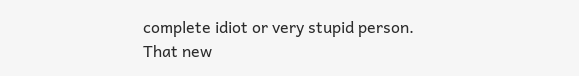complete idiot or very stupid person. That new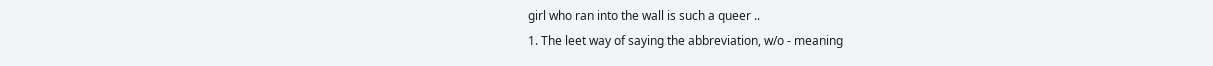girl who ran into the wall is such a queer ..
1. The leet way of saying the abbreviation, w/o - meaning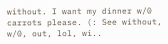without. I want my dinner w/0 carrots please. (: See without, w/0, out, lol, wi..